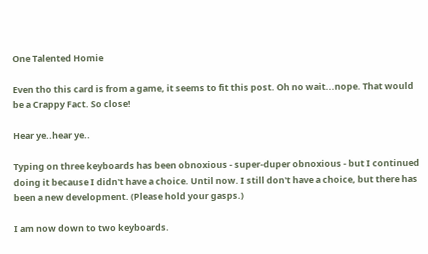One Talented Homie

Even tho this card is from a game, it seems to fit this post. Oh no wait...nope. That would be a Crappy Fact. So close!

Hear ye..hear ye..

Typing on three keyboards has been obnoxious - super-duper obnoxious - but I continued doing it because I didn't have a choice. Until now. I still don't have a choice, but there has been a new development. (Please hold your gasps.)

I am now down to two keyboards.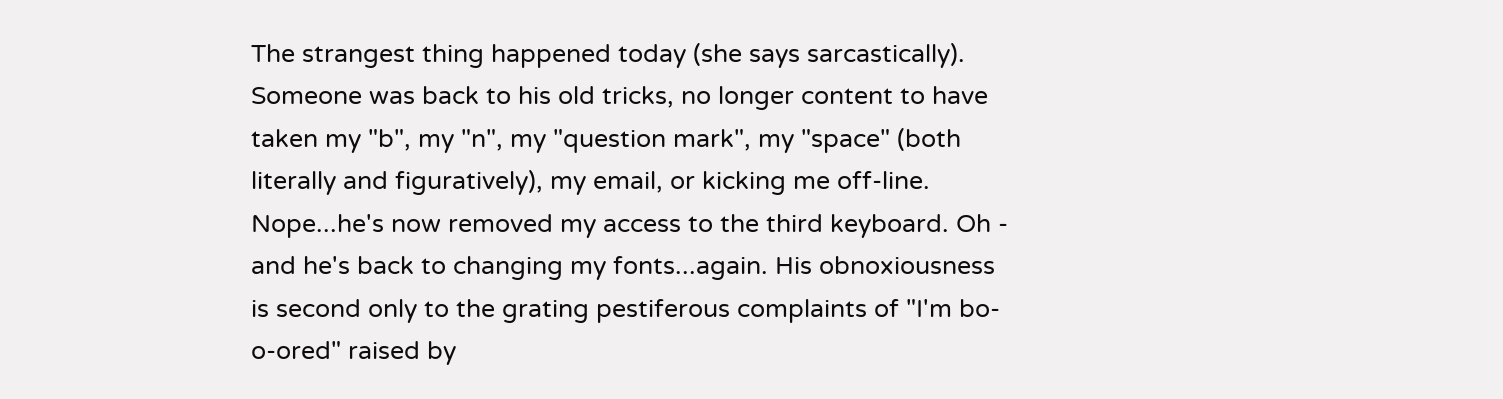The strangest thing happened today (she says sarcastically). Someone was back to his old tricks, no longer content to have taken my "b", my "n", my "question mark", my "space" (both literally and figuratively), my email, or kicking me off-line. Nope...he's now removed my access to the third keyboard. Oh - and he's back to changing my fonts...again. His obnoxiousness is second only to the grating pestiferous complaints of "I'm bo-o-ored" raised by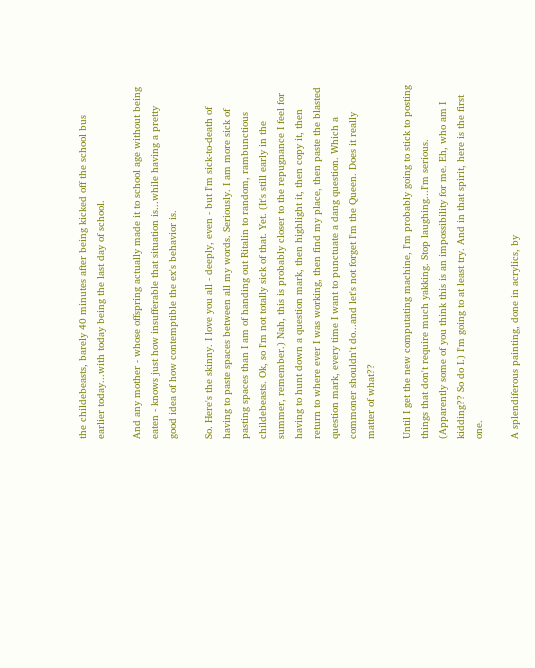the childebeasts, barely 40 minutes after being kicked off the school bus earlier today...with today being the last day of school.

And any mother - whose offspring actually made it to school age without being eaten - knows just how insufferable that situation is...while having a pretty good idea of how contemptible the ex's behavior is.

So. Here's the skinny. I love you all - deeply, even - but I'm sick-to-death of having to paste spaces between all my words. Seriously. I am more sick of pasting spaces than I am of handing out Ritalin to random, rambunctious childebeasts. Ok, so I'm not totally sick of that. Yet. (It's still early in the summer, remember.) Nah, this is probably closer to the repugnance I feel for having to hunt down a question mark, then highlight it, then copy it, then return to where ever I was working, then find my place, then paste the blasted question mark, every time I want to punctuate a dang question. Which a commoner shouldn't do...and let's not forget I'm the Queen. Does it really matter of what??

Until I get the new computating machine, I'm probably going to stick to posting things that don't require much yakking. Stop laughing...I'm serious. (Apparently some of you think this is an impossibility for me. Eh, who am I kidding?? So do I.) I'm going to at least try. And in that spirit, here is the first one.

A splendiferous painting, done in acrylics, by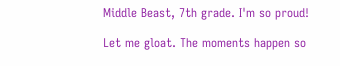Middle Beast, 7th grade. I'm so proud!

Let me gloat. The moments happen so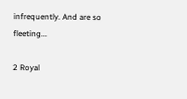infrequently. And are so fleeting...

2 Royal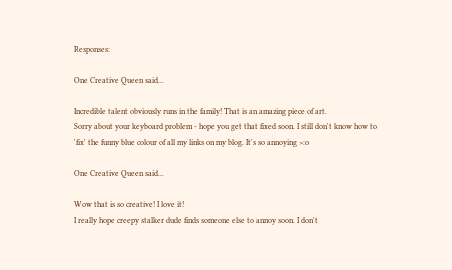Responses:

One Creative Queen said...

Incredible talent obviously runs in the family! That is an amazing piece of art.
Sorry about your keyboard problem - hope you get that fixed soon. I still don't know how to 'fix' the funny blue colour of all my links on my blog. It's so annoying >:o

One Creative Queen said...

Wow that is so creative! I love it!
I really hope creepy stalker dude finds someone else to annoy soon. I don't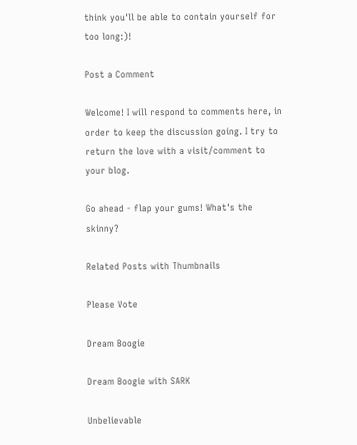think you'll be able to contain yourself for too long:)!

Post a Comment

Welcome! I will respond to comments here, in order to keep the discussion going. I try to return the love with a visit/comment to your blog.

Go ahead - flap your gums! What's the skinny?

Related Posts with Thumbnails

Please Vote

Dream Boogie

Dream Boogie with SARK

Unbelievable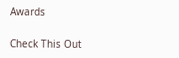Awards

Check This Out